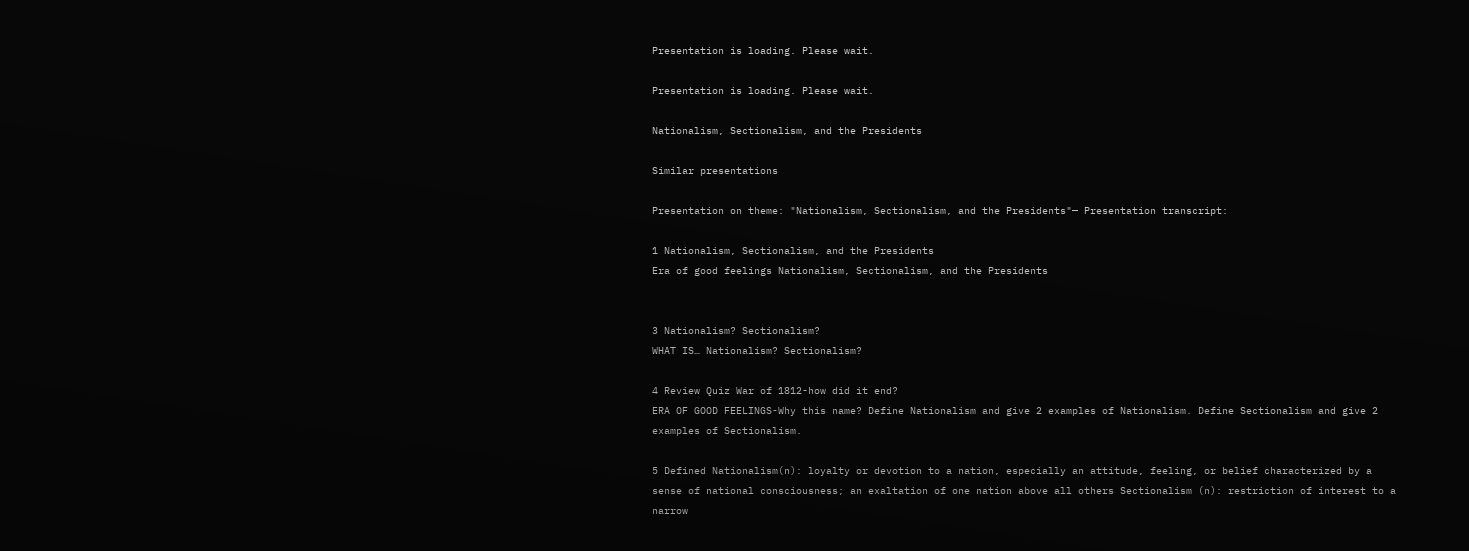Presentation is loading. Please wait.

Presentation is loading. Please wait.

Nationalism, Sectionalism, and the Presidents

Similar presentations

Presentation on theme: "Nationalism, Sectionalism, and the Presidents"— Presentation transcript:

1 Nationalism, Sectionalism, and the Presidents
Era of good feelings Nationalism, Sectionalism, and the Presidents


3 Nationalism? Sectionalism?
WHAT IS… Nationalism? Sectionalism?

4 Review Quiz War of 1812-how did it end?
ERA OF GOOD FEELINGS-Why this name? Define Nationalism and give 2 examples of Nationalism. Define Sectionalism and give 2 examples of Sectionalism.

5 Defined Nationalism(n): loyalty or devotion to a nation, especially an attitude, feeling, or belief characterized by a sense of national consciousness; an exaltation of one nation above all others Sectionalism (n): restriction of interest to a narrow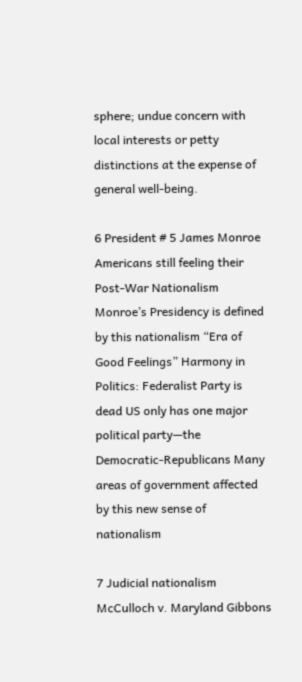sphere; undue concern with local interests or petty distinctions at the expense of general well-being.

6 President # 5 James Monroe
Americans still feeling their Post-War Nationalism Monroe’s Presidency is defined by this nationalism “Era of Good Feelings” Harmony in Politics: Federalist Party is dead US only has one major political party—the Democratic-Republicans Many areas of government affected by this new sense of nationalism

7 Judicial nationalism McCulloch v. Maryland Gibbons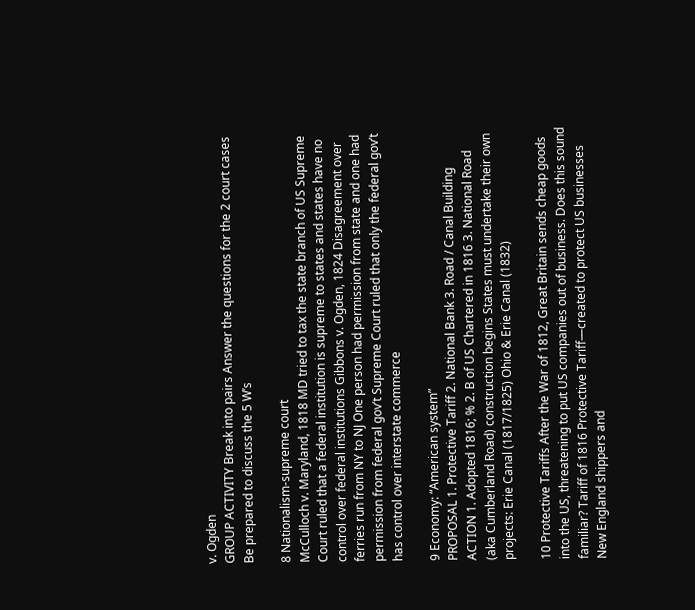v. Ogden
GROUP ACTIVITY Break into pairs Answer the questions for the 2 court cases Be prepared to discuss the 5 W’s

8 Nationalism-supreme court
McCulloch v. Maryland, 1818 MD tried to tax the state branch of US Supreme Court ruled that a federal institution is supreme to states and states have no control over federal institutions Gibbons v. Ogden, 1824 Disagreement over ferries run from NY to NJ One person had permission from state and one had permission from federal gov’t Supreme Court ruled that only the federal gov’t has control over interstate commerce

9 Economy: “American system”
PROPOSAL 1. Protective Tariff 2. National Bank 3. Road / Canal Building ACTION 1. Adopted 1816; % 2. B of US Chartered in 1816 3. National Road (aka Cumberland Road) construction begins States must undertake their own projects: Erie Canal (1817/1825) Ohio & Erie Canal (1832)

10 Protective Tariffs After the War of 1812, Great Britain sends cheap goods into the US, threatening to put US companies out of business. Does this sound familiar? Tariff of 1816 Protective Tariff—created to protect US businesses New England shippers and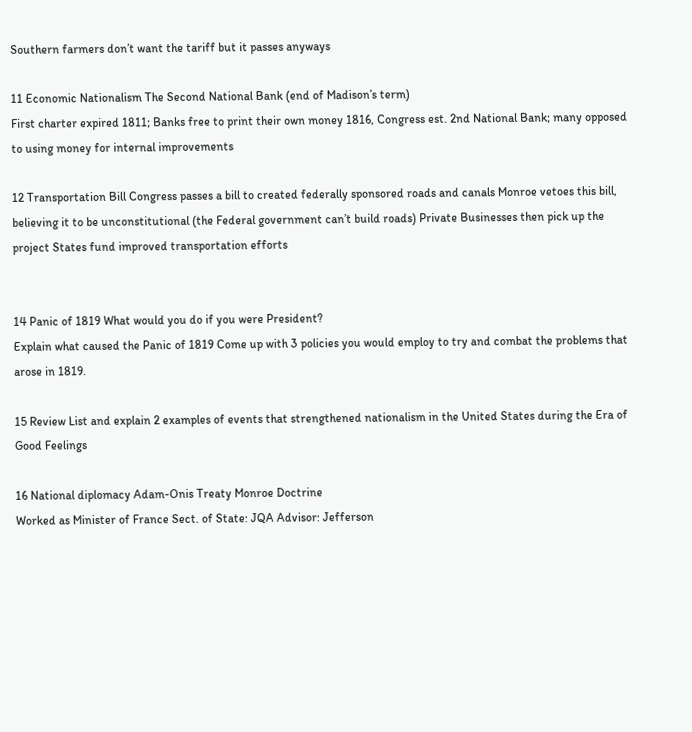Southern farmers don’t want the tariff but it passes anyways

11 Economic Nationalism The Second National Bank (end of Madison’s term)
First charter expired 1811; Banks free to print their own money 1816, Congress est. 2nd National Bank; many opposed to using money for internal improvements

12 Transportation Bill Congress passes a bill to created federally sponsored roads and canals Monroe vetoes this bill, believing it to be unconstitutional (the Federal government can’t build roads) Private Businesses then pick up the project States fund improved transportation efforts


14 Panic of 1819 What would you do if you were President?
Explain what caused the Panic of 1819 Come up with 3 policies you would employ to try and combat the problems that arose in 1819.

15 Review List and explain 2 examples of events that strengthened nationalism in the United States during the Era of Good Feelings

16 National diplomacy Adam-Onis Treaty Monroe Doctrine
Worked as Minister of France Sect. of State: JQA Advisor: Jefferson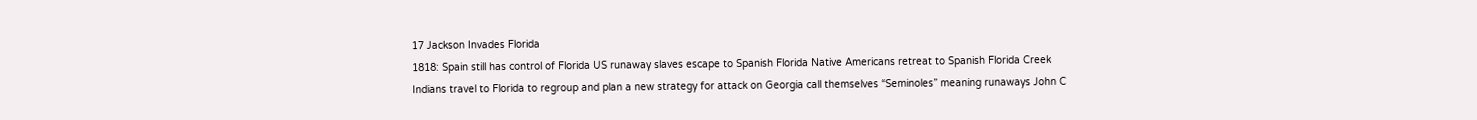17 Jackson Invades Florida
1818: Spain still has control of Florida US runaway slaves escape to Spanish Florida Native Americans retreat to Spanish Florida Creek Indians travel to Florida to regroup and plan a new strategy for attack on Georgia call themselves “Seminoles” meaning runaways John C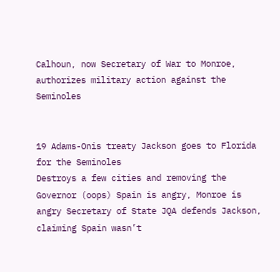Calhoun, now Secretary of War to Monroe, authorizes military action against the Seminoles


19 Adams-Onis treaty Jackson goes to Florida for the Seminoles
Destroys a few cities and removing the Governor (oops) Spain is angry, Monroe is angry Secretary of State JQA defends Jackson, claiming Spain wasn’t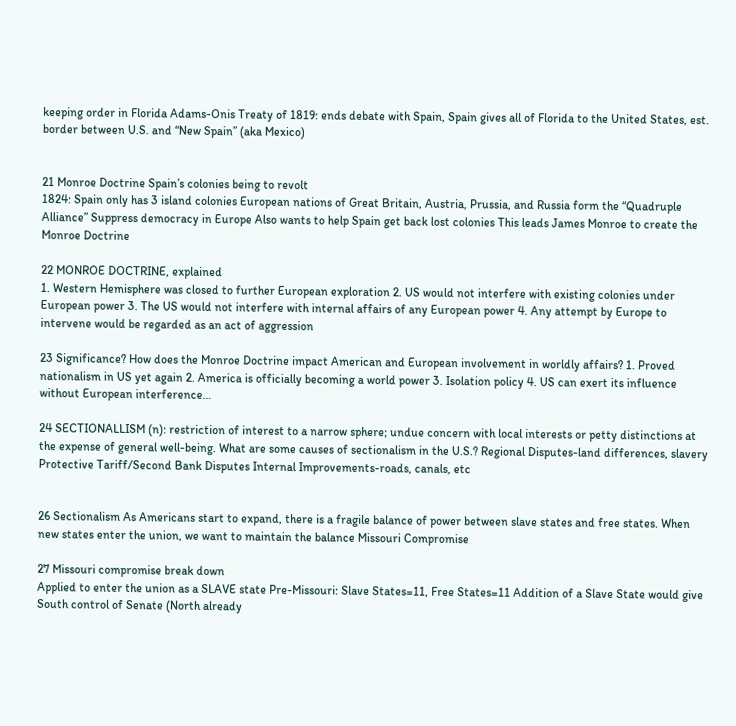keeping order in Florida Adams-Onis Treaty of 1819: ends debate with Spain, Spain gives all of Florida to the United States, est. border between U.S. and “New Spain” (aka Mexico)


21 Monroe Doctrine Spain’s colonies being to revolt
1824: Spain only has 3 island colonies European nations of Great Britain, Austria, Prussia, and Russia form the “Quadruple Alliance” Suppress democracy in Europe Also wants to help Spain get back lost colonies This leads James Monroe to create the Monroe Doctrine

22 MONROE DOCTRINE, explained
1. Western Hemisphere was closed to further European exploration 2. US would not interfere with existing colonies under European power 3. The US would not interfere with internal affairs of any European power 4. Any attempt by Europe to intervene would be regarded as an act of aggression

23 Significance? How does the Monroe Doctrine impact American and European involvement in worldly affairs? 1. Proved nationalism in US yet again 2. America is officially becoming a world power 3. Isolation policy 4. US can exert its influence without European interference…

24 SECTIONALLISM (n): restriction of interest to a narrow sphere; undue concern with local interests or petty distinctions at the expense of general well-being. What are some causes of sectionalism in the U.S.? Regional Disputes-land differences, slavery Protective Tariff/Second Bank Disputes Internal Improvements-roads, canals, etc


26 Sectionalism As Americans start to expand, there is a fragile balance of power between slave states and free states. When new states enter the union, we want to maintain the balance Missouri Compromise

27 Missouri compromise break down
Applied to enter the union as a SLAVE state Pre-Missouri: Slave States=11, Free States=11 Addition of a Slave State would give South control of Senate (North already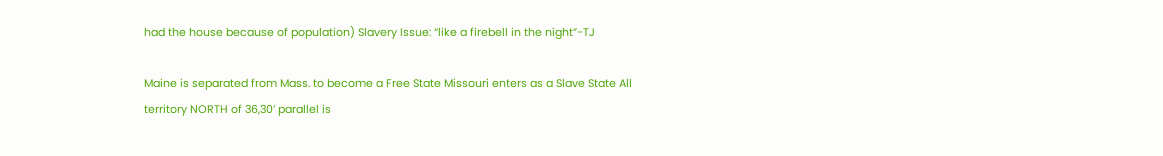had the house because of population) Slavery Issue: “like a firebell in the night”-TJ

Maine is separated from Mass. to become a Free State Missouri enters as a Slave State All territory NORTH of 36,30’ parallel is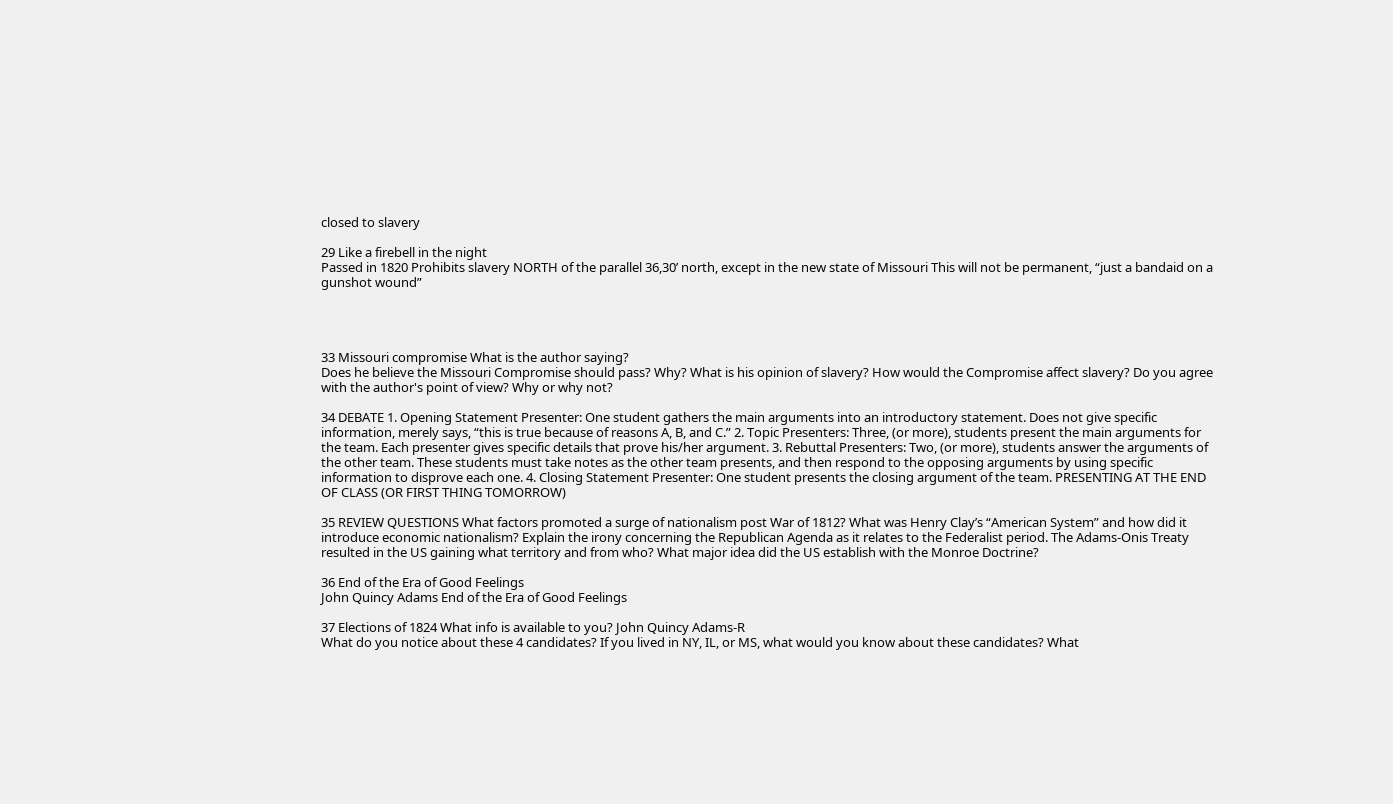closed to slavery

29 Like a firebell in the night
Passed in 1820 Prohibits slavery NORTH of the parallel 36,30’ north, except in the new state of Missouri This will not be permanent, “just a bandaid on a gunshot wound”




33 Missouri compromise What is the author saying?
Does he believe the Missouri Compromise should pass? Why? What is his opinion of slavery? How would the Compromise affect slavery? Do you agree with the author's point of view? Why or why not?

34 DEBATE 1. Opening Statement Presenter: One student gathers the main arguments into an introductory statement. Does not give specific information, merely says, “this is true because of reasons A, B, and C.” 2. Topic Presenters: Three, (or more), students present the main arguments for the team. Each presenter gives specific details that prove his/her argument. 3. Rebuttal Presenters: Two, (or more), students answer the arguments of the other team. These students must take notes as the other team presents, and then respond to the opposing arguments by using specific information to disprove each one. 4. Closing Statement Presenter: One student presents the closing argument of the team. PRESENTING AT THE END OF CLASS (OR FIRST THING TOMORROW)

35 REVIEW QUESTIONS What factors promoted a surge of nationalism post War of 1812? What was Henry Clay’s “American System” and how did it introduce economic nationalism? Explain the irony concerning the Republican Agenda as it relates to the Federalist period. The Adams-Onis Treaty resulted in the US gaining what territory and from who? What major idea did the US establish with the Monroe Doctrine?

36 End of the Era of Good Feelings
John Quincy Adams End of the Era of Good Feelings

37 Elections of 1824 What info is available to you? John Quincy Adams-R
What do you notice about these 4 candidates? If you lived in NY, IL, or MS, what would you know about these candidates? What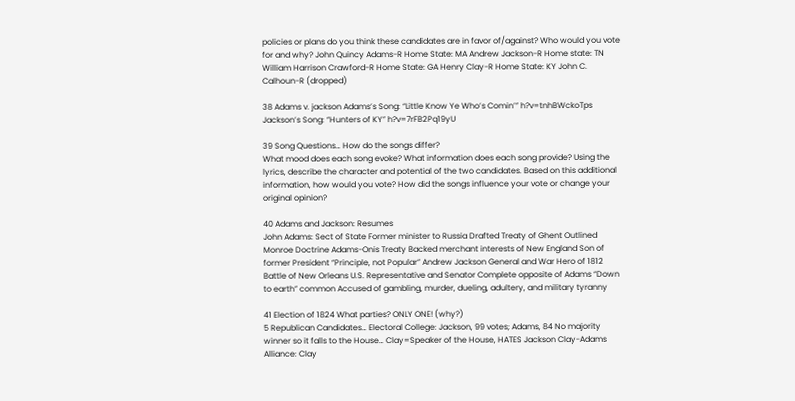policies or plans do you think these candidates are in favor of/against? Who would you vote for and why? John Quincy Adams-R Home State: MA Andrew Jackson-R Home state: TN William Harrison Crawford-R Home State: GA Henry Clay-R Home State: KY John C. Calhoun-R (dropped)

38 Adams v. jackson Adams’s Song: “Little Know Ye Who’s Comin’” h?v=tnhBWckoTps Jackson’s Song: “Hunters of KY” h?v=7rFB2Pq19yU

39 Song Questions… How do the songs differ?
What mood does each song evoke? What information does each song provide? Using the lyrics, describe the character and potential of the two candidates. Based on this additional information, how would you vote? How did the songs influence your vote or change your original opinion?

40 Adams and Jackson: Resumes
John Adams: Sect of State Former minister to Russia Drafted Treaty of Ghent Outlined Monroe Doctrine Adams-Onis Treaty Backed merchant interests of New England Son of former President “Principle, not Popular” Andrew Jackson General and War Hero of 1812 Battle of New Orleans U.S. Representative and Senator Complete opposite of Adams “Down to earth” common Accused of gambling, murder, dueling, adultery, and military tyranny

41 Election of 1824 What parties? ONLY ONE! (why?)
5 Republican Candidates… Electoral College: Jackson, 99 votes; Adams, 84 No majority winner so it falls to the House… Clay=Speaker of the House, HATES Jackson Clay-Adams Alliance: Clay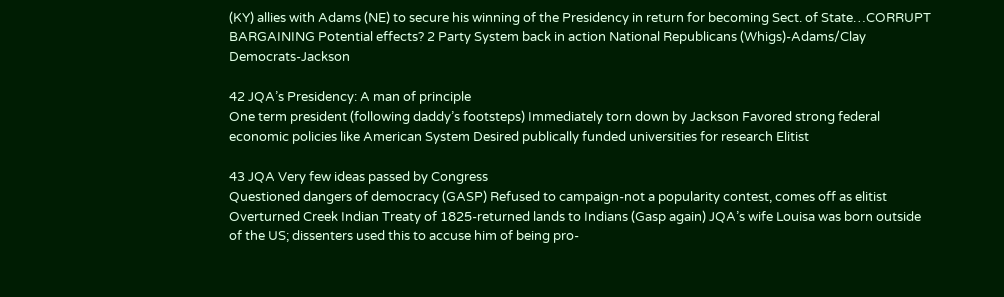(KY) allies with Adams (NE) to secure his winning of the Presidency in return for becoming Sect. of State…CORRUPT BARGAINING Potential effects? 2 Party System back in action National Republicans (Whigs)-Adams/Clay Democrats-Jackson

42 JQA’s Presidency: A man of principle
One term president (following daddy’s footsteps) Immediately torn down by Jackson Favored strong federal economic policies like American System Desired publically funded universities for research Elitist

43 JQA Very few ideas passed by Congress
Questioned dangers of democracy (GASP) Refused to campaign-not a popularity contest, comes off as elitist Overturned Creek Indian Treaty of 1825-returned lands to Indians (Gasp again) JQA’s wife Louisa was born outside of the US; dissenters used this to accuse him of being pro-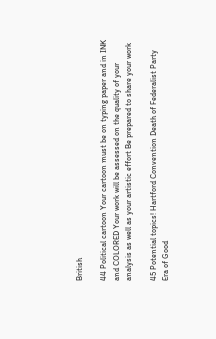British

44 Political cartoon Your cartoon must be on typing paper and in INK and COLORED Your work will be assessed on the quality of your analysis as well as your artistic effort Be prepared to share your work

45 Potential topics! Hartford Convention Death of Federalist Party
Era of Good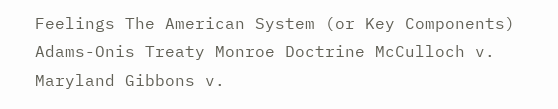Feelings The American System (or Key Components) Adams-Onis Treaty Monroe Doctrine McCulloch v. Maryland Gibbons v.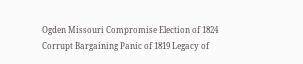Ogden Missouri Compromise Election of 1824 Corrupt Bargaining Panic of 1819 Legacy of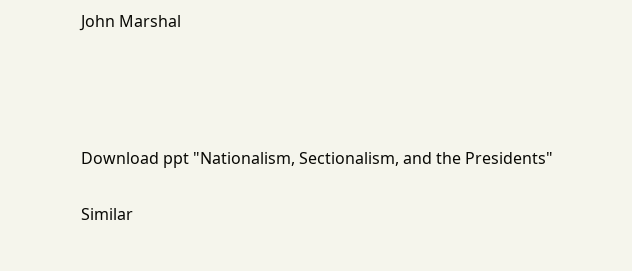John Marshal




Download ppt "Nationalism, Sectionalism, and the Presidents"

Similar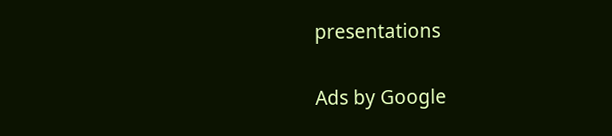presentations

Ads by Google